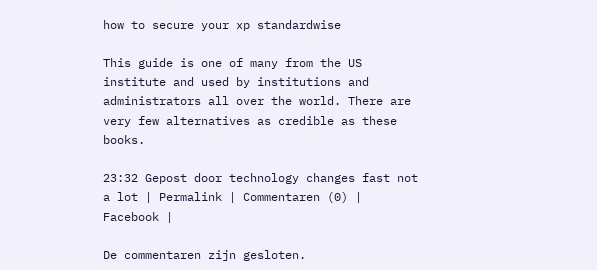how to secure your xp standardwise

This guide is one of many from the US institute and used by institutions and administrators all over the world. There are very few alternatives as credible as these books.

23:32 Gepost door technology changes fast not a lot | Permalink | Commentaren (0) |  Facebook |

De commentaren zijn gesloten.